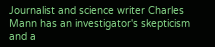Journalist and science writer Charles Mann has an investigator's skepticism
and a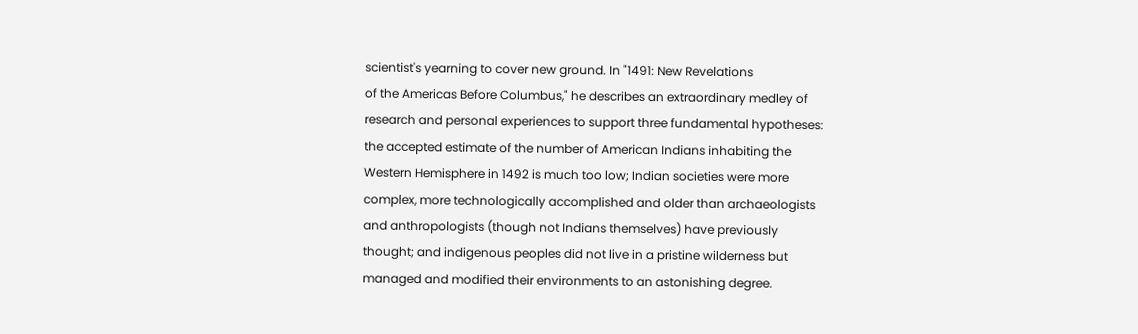scientist's yearning to cover new ground. In "1491: New Revelations
of the Americas Before Columbus," he describes an extraordinary medley of
research and personal experiences to support three fundamental hypotheses:
the accepted estimate of the number of American Indians inhabiting the
Western Hemisphere in 1492 is much too low; Indian societies were more
complex, more technologically accomplished and older than archaeologists
and anthropologists (though not Indians themselves) have previously
thought; and indigenous peoples did not live in a pristine wilderness but
managed and modified their environments to an astonishing degree.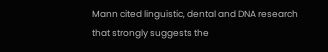Mann cited linguistic, dental and DNA research that strongly suggests the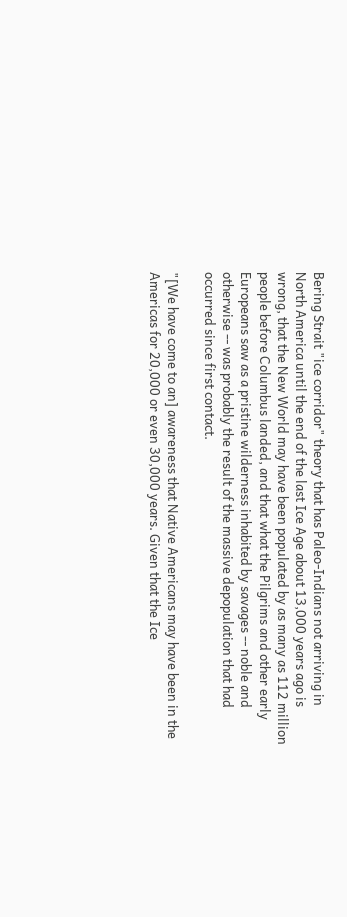Bering Strait "ice corridor" theory that has Paleo-Indians not arriving in
North America until the end of the last Ice Age about 13,000 years ago is
wrong, that the New World may have been populated by as many as 112 million
people before Columbus landed, and that what the Pilgrims and other early
Europeans saw as a pristine wilderness inhabited by savages -- noble and
otherwise -- was probably the result of the massive depopulation that had
occurred since first contact.

"[We have come to an] awareness that Native Americans may have been in the
Americas for 20,000 or even 30,000 years. Given that the Ice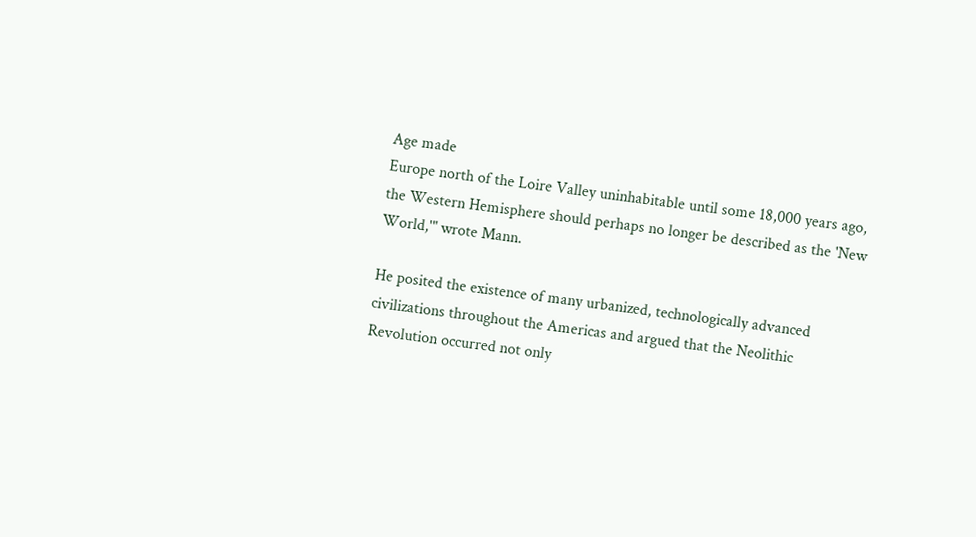Age made
Europe north of the Loire Valley uninhabitable until some 18,000 years ago,
the Western Hemisphere should perhaps no longer be described as the 'New
World,'" wrote Mann.

He posited the existence of many urbanized, technologically advanced
civilizations throughout the Americas and argued that the Neolithic
Revolution occurred not only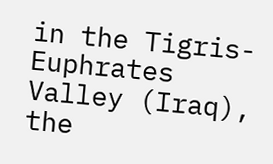in the Tigris-Euphrates Valley (Iraq), the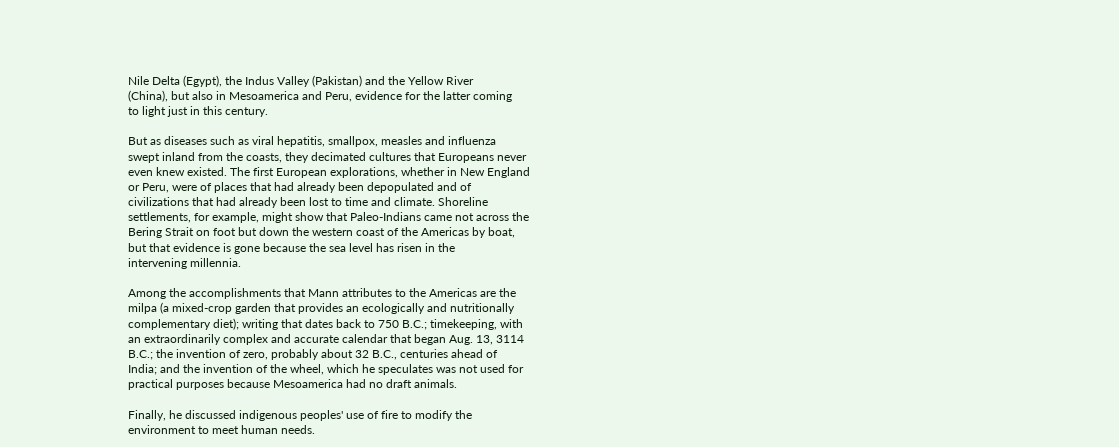Nile Delta (Egypt), the Indus Valley (Pakistan) and the Yellow River
(China), but also in Mesoamerica and Peru, evidence for the latter coming
to light just in this century.

But as diseases such as viral hepatitis, smallpox, measles and influenza
swept inland from the coasts, they decimated cultures that Europeans never
even knew existed. The first European explorations, whether in New England
or Peru, were of places that had already been depopulated and of
civilizations that had already been lost to time and climate. Shoreline
settlements, for example, might show that Paleo-Indians came not across the
Bering Strait on foot but down the western coast of the Americas by boat,
but that evidence is gone because the sea level has risen in the
intervening millennia.

Among the accomplishments that Mann attributes to the Americas are the
milpa (a mixed-crop garden that provides an ecologically and nutritionally
complementary diet); writing that dates back to 750 B.C.; timekeeping, with
an extraordinarily complex and accurate calendar that began Aug. 13, 3114
B.C.; the invention of zero, probably about 32 B.C., centuries ahead of
India; and the invention of the wheel, which he speculates was not used for
practical purposes because Mesoamerica had no draft animals.

Finally, he discussed indigenous peoples' use of fire to modify the
environment to meet human needs.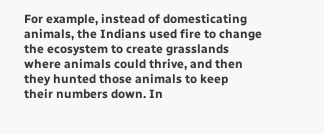For example, instead of domesticating
animals, the Indians used fire to change the ecosystem to create grasslands
where animals could thrive, and then they hunted those animals to keep
their numbers down. In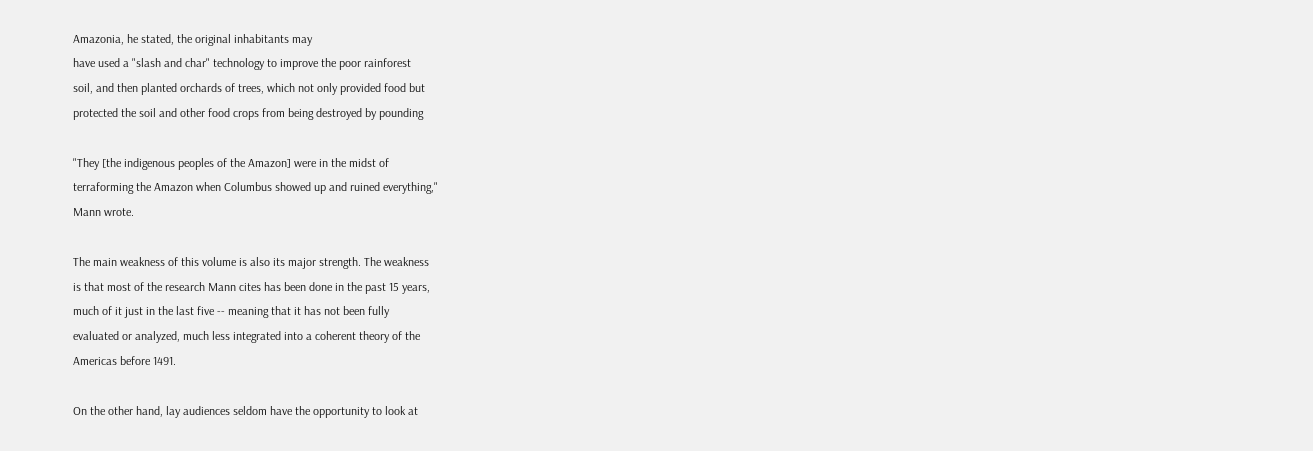Amazonia, he stated, the original inhabitants may
have used a "slash and char" technology to improve the poor rainforest
soil, and then planted orchards of trees, which not only provided food but
protected the soil and other food crops from being destroyed by pounding

"They [the indigenous peoples of the Amazon] were in the midst of
terraforming the Amazon when Columbus showed up and ruined everything,"
Mann wrote.

The main weakness of this volume is also its major strength. The weakness
is that most of the research Mann cites has been done in the past 15 years,
much of it just in the last five -- meaning that it has not been fully
evaluated or analyzed, much less integrated into a coherent theory of the
Americas before 1491.

On the other hand, lay audiences seldom have the opportunity to look at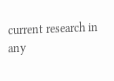current research in any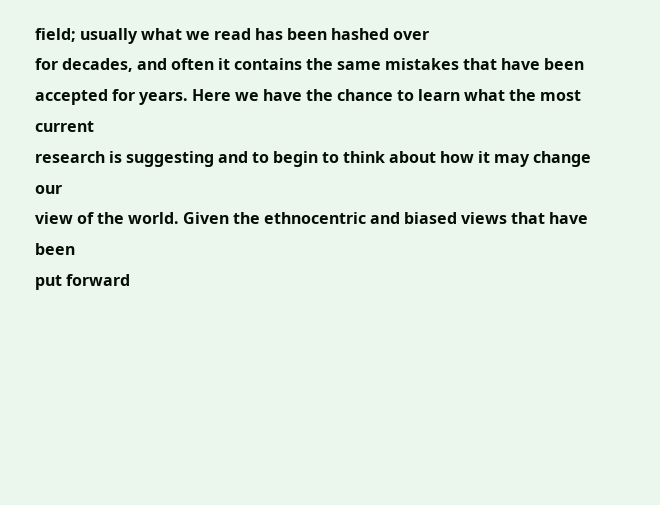field; usually what we read has been hashed over
for decades, and often it contains the same mistakes that have been
accepted for years. Here we have the chance to learn what the most current
research is suggesting and to begin to think about how it may change our
view of the world. Given the ethnocentric and biased views that have been
put forward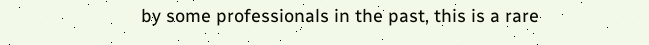by some professionals in the past, this is a rare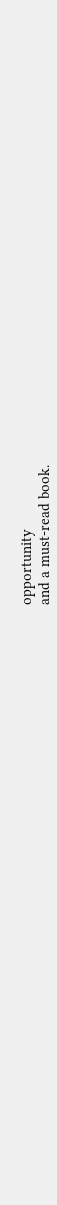opportunity
and a must-read book.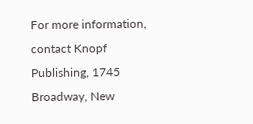For more information, contact Knopf Publishing, 1745 Broadway, New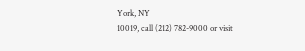York, NY
10019, call (212) 782-9000 or visit